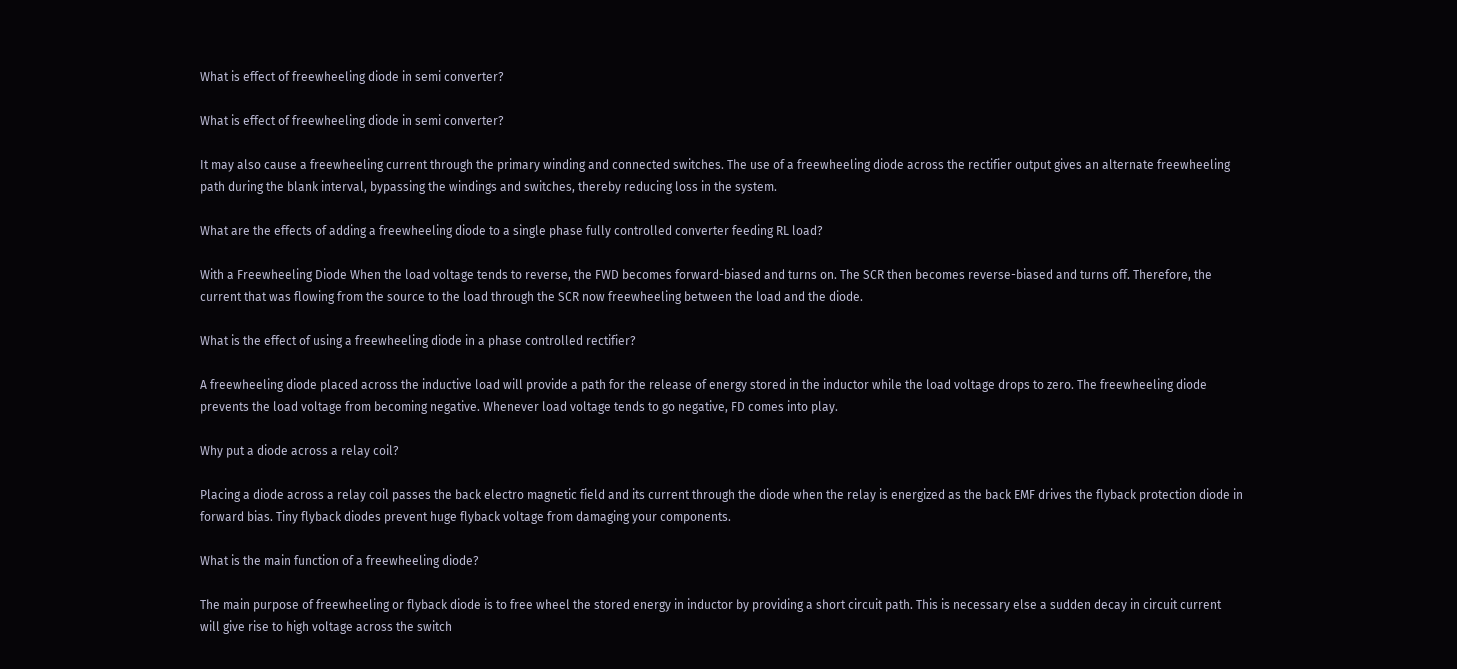What is effect of freewheeling diode in semi converter?

What is effect of freewheeling diode in semi converter?

It may also cause a freewheeling current through the primary winding and connected switches. The use of a freewheeling diode across the rectifier output gives an alternate freewheeling path during the blank interval, bypassing the windings and switches, thereby reducing loss in the system.

What are the effects of adding a freewheeling diode to a single phase fully controlled converter feeding RL load?

With a Freewheeling Diode When the load voltage tends to reverse, the FWD becomes forward-biased and turns on. The SCR then becomes reverse-biased and turns off. Therefore, the current that was flowing from the source to the load through the SCR now freewheeling between the load and the diode.

What is the effect of using a freewheeling diode in a phase controlled rectifier?

A freewheeling diode placed across the inductive load will provide a path for the release of energy stored in the inductor while the load voltage drops to zero. The freewheeling diode prevents the load voltage from becoming negative. Whenever load voltage tends to go negative, FD comes into play.

Why put a diode across a relay coil?

Placing a diode across a relay coil passes the back electro magnetic field and its current through the diode when the relay is energized as the back EMF drives the flyback protection diode in forward bias. Tiny flyback diodes prevent huge flyback voltage from damaging your components.

What is the main function of a freewheeling diode?

The main purpose of freewheeling or flyback diode is to free wheel the stored energy in inductor by providing a short circuit path. This is necessary else a sudden decay in circuit current will give rise to high voltage across the switch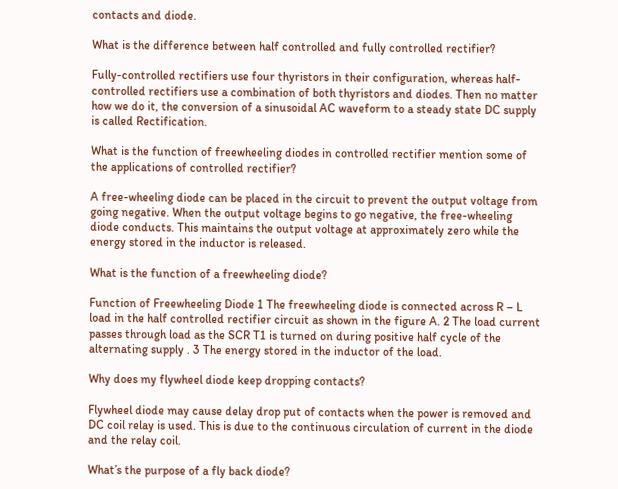contacts and diode.

What is the difference between half controlled and fully controlled rectifier?

Fully-controlled rectifiers use four thyristors in their configuration, whereas half-controlled rectifiers use a combination of both thyristors and diodes. Then no matter how we do it, the conversion of a sinusoidal AC waveform to a steady state DC supply is called Rectification.

What is the function of freewheeling diodes in controlled rectifier mention some of the applications of controlled rectifier?

A free-wheeling diode can be placed in the circuit to prevent the output voltage from going negative. When the output voltage begins to go negative, the free-wheeling diode conducts. This maintains the output voltage at approximately zero while the energy stored in the inductor is released.

What is the function of a freewheeling diode?

Function of Freewheeling Diode 1 The freewheeling diode is connected across R – L load in the half controlled rectifier circuit as shown in the figure A. 2 The load current passes through load as the SCR T1 is turned on during positive half cycle of the alternating supply . 3 The energy stored in the inductor of the load.

Why does my flywheel diode keep dropping contacts?

Flywheel diode may cause delay drop put of contacts when the power is removed and DC coil relay is used. This is due to the continuous circulation of current in the diode and the relay coil.

What’s the purpose of a fly back diode?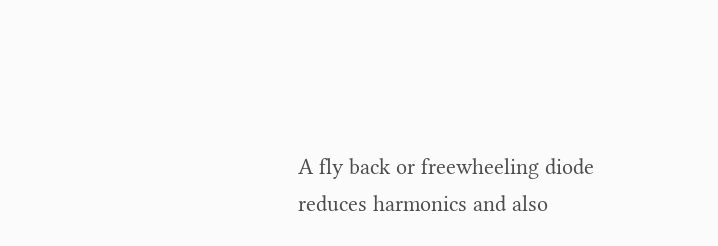A fly back or freewheeling diode reduces harmonics and also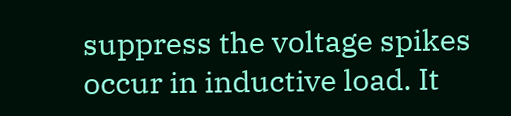suppress the voltage spikes occur in inductive load. It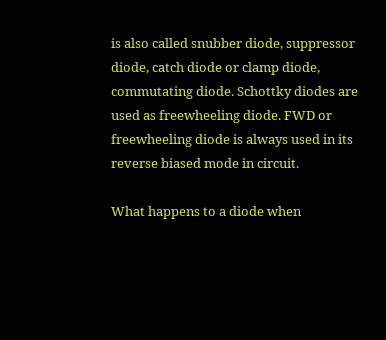is also called snubber diode, suppressor diode, catch diode or clamp diode, commutating diode. Schottky diodes are used as freewheeling diode. FWD or freewheeling diode is always used in its reverse biased mode in circuit.

What happens to a diode when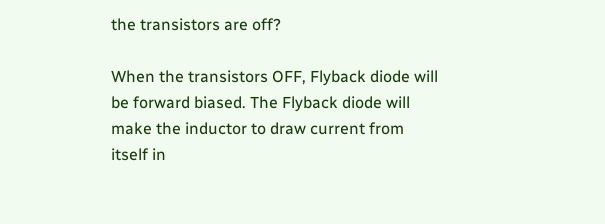the transistors are off?

When the transistors OFF, Flyback diode will be forward biased. The Flyback diode will make the inductor to draw current from itself in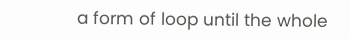a form of loop until the whole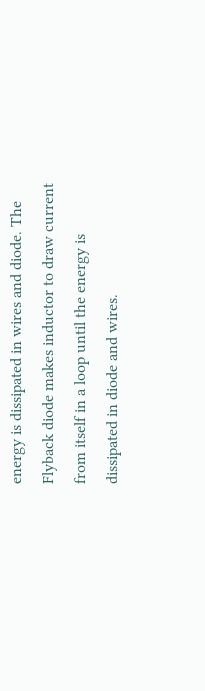energy is dissipated in wires and diode. The Flyback diode makes inductor to draw current from itself in a loop until the energy is dissipated in diode and wires.